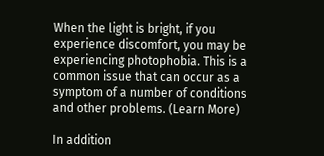When the light is bright, if you experience discomfort, you may be experiencing photophobia. This is a common issue that can occur as a symptom of a number of conditions and other problems. (Learn More)

In addition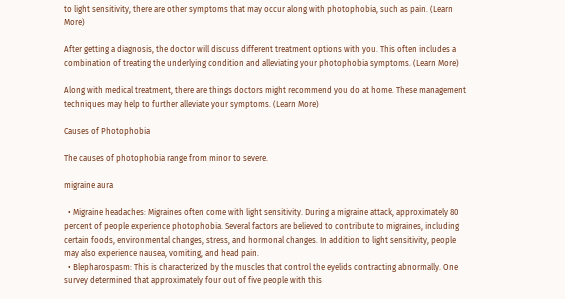to light sensitivity, there are other symptoms that may occur along with photophobia, such as pain. (Learn More)

After getting a diagnosis, the doctor will discuss different treatment options with you. This often includes a combination of treating the underlying condition and alleviating your photophobia symptoms. (Learn More)

Along with medical treatment, there are things doctors might recommend you do at home. These management techniques may help to further alleviate your symptoms. (Learn More)

Causes of Photophobia

The causes of photophobia range from minor to severe.

migraine aura

  • Migraine headaches: Migraines often come with light sensitivity. During a migraine attack, approximately 80 percent of people experience photophobia. Several factors are believed to contribute to migraines, including certain foods, environmental changes, stress, and hormonal changes. In addition to light sensitivity, people may also experience nausea, vomiting, and head pain.
  • Blepharospasm: This is characterized by the muscles that control the eyelids contracting abnormally. One survey determined that approximately four out of five people with this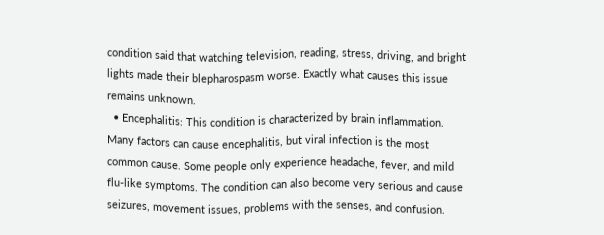condition said that watching television, reading, stress, driving, and bright lights made their blepharospasm worse. Exactly what causes this issue remains unknown.
  • Encephalitis: This condition is characterized by brain inflammation. Many factors can cause encephalitis, but viral infection is the most common cause. Some people only experience headache, fever, and mild flu-like symptoms. The condition can also become very serious and cause seizures, movement issues, problems with the senses, and confusion.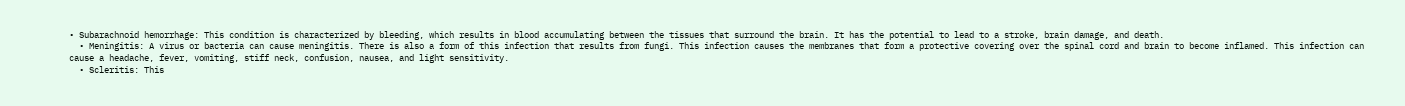• Subarachnoid hemorrhage: This condition is characterized by bleeding, which results in blood accumulating between the tissues that surround the brain. It has the potential to lead to a stroke, brain damage, and death.
  • Meningitis: A virus or bacteria can cause meningitis. There is also a form of this infection that results from fungi. This infection causes the membranes that form a protective covering over the spinal cord and brain to become inflamed. This infection can cause a headache, fever, vomiting, stiff neck, confusion, nausea, and light sensitivity.
  • Scleritis: This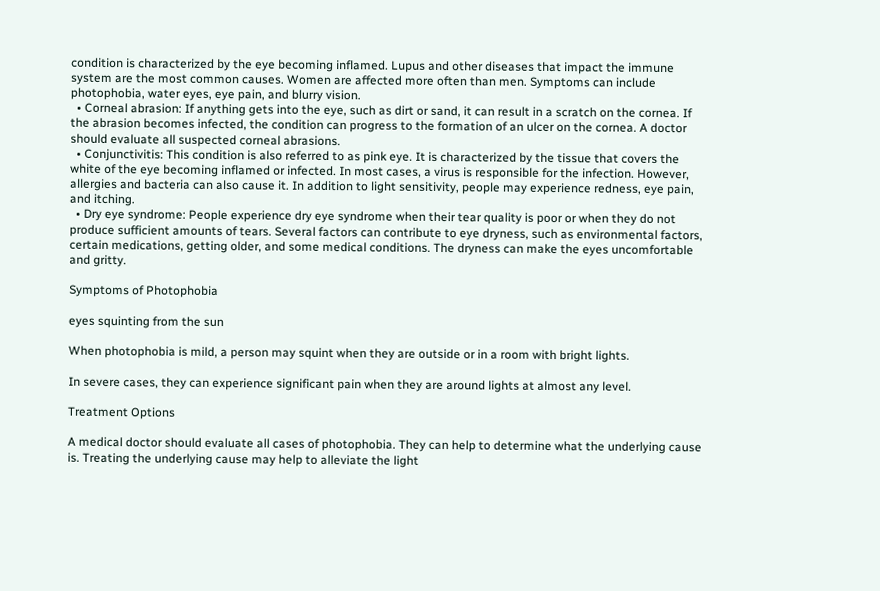condition is characterized by the eye becoming inflamed. Lupus and other diseases that impact the immune system are the most common causes. Women are affected more often than men. Symptoms can include photophobia, water eyes, eye pain, and blurry vision.
  • Corneal abrasion: If anything gets into the eye, such as dirt or sand, it can result in a scratch on the cornea. If the abrasion becomes infected, the condition can progress to the formation of an ulcer on the cornea. A doctor should evaluate all suspected corneal abrasions.
  • Conjunctivitis: This condition is also referred to as pink eye. It is characterized by the tissue that covers the white of the eye becoming inflamed or infected. In most cases, a virus is responsible for the infection. However, allergies and bacteria can also cause it. In addition to light sensitivity, people may experience redness, eye pain, and itching.
  • Dry eye syndrome: People experience dry eye syndrome when their tear quality is poor or when they do not produce sufficient amounts of tears. Several factors can contribute to eye dryness, such as environmental factors, certain medications, getting older, and some medical conditions. The dryness can make the eyes uncomfortable and gritty.

Symptoms of Photophobia

eyes squinting from the sun

When photophobia is mild, a person may squint when they are outside or in a room with bright lights.

In severe cases, they can experience significant pain when they are around lights at almost any level.

Treatment Options

A medical doctor should evaluate all cases of photophobia. They can help to determine what the underlying cause is. Treating the underlying cause may help to alleviate the light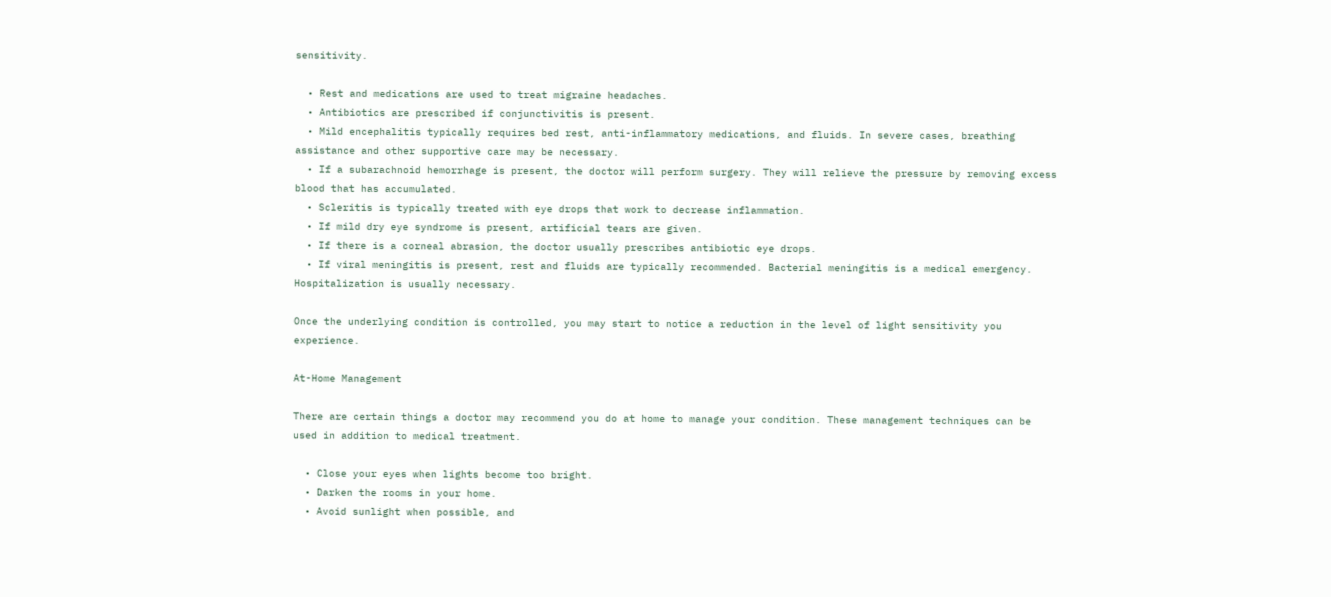sensitivity.

  • Rest and medications are used to treat migraine headaches.
  • Antibiotics are prescribed if conjunctivitis is present.
  • Mild encephalitis typically requires bed rest, anti-inflammatory medications, and fluids. In severe cases, breathing assistance and other supportive care may be necessary.
  • If a subarachnoid hemorrhage is present, the doctor will perform surgery. They will relieve the pressure by removing excess blood that has accumulated.
  • Scleritis is typically treated with eye drops that work to decrease inflammation.
  • If mild dry eye syndrome is present, artificial tears are given.
  • If there is a corneal abrasion, the doctor usually prescribes antibiotic eye drops.
  • If viral meningitis is present, rest and fluids are typically recommended. Bacterial meningitis is a medical emergency. Hospitalization is usually necessary.

Once the underlying condition is controlled, you may start to notice a reduction in the level of light sensitivity you experience.

At-Home Management

There are certain things a doctor may recommend you do at home to manage your condition. These management techniques can be used in addition to medical treatment.

  • Close your eyes when lights become too bright.
  • Darken the rooms in your home.
  • Avoid sunlight when possible, and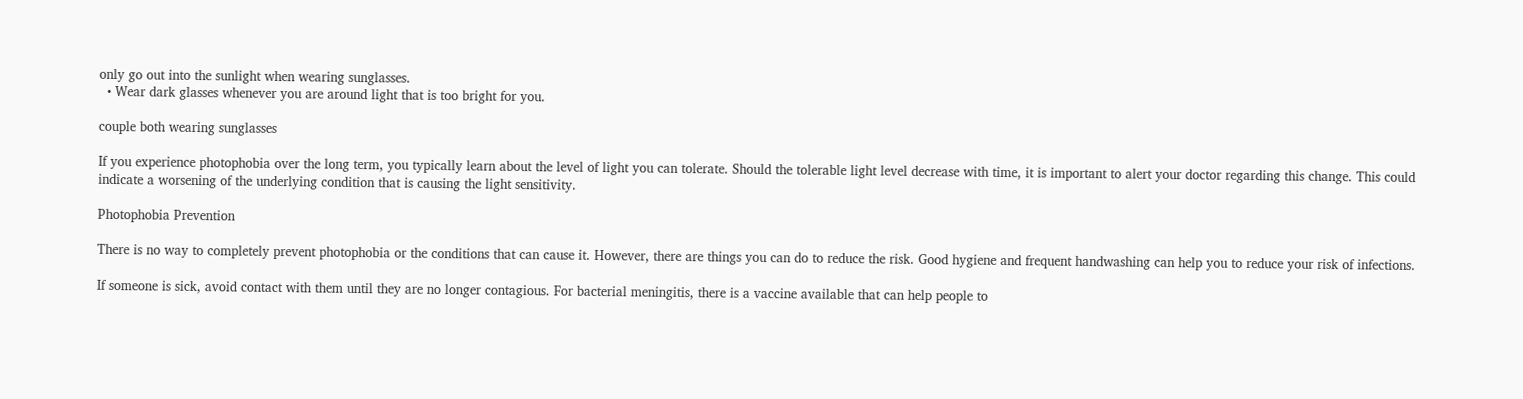only go out into the sunlight when wearing sunglasses.
  • Wear dark glasses whenever you are around light that is too bright for you.

couple both wearing sunglasses

If you experience photophobia over the long term, you typically learn about the level of light you can tolerate. Should the tolerable light level decrease with time, it is important to alert your doctor regarding this change. This could indicate a worsening of the underlying condition that is causing the light sensitivity.

Photophobia Prevention

There is no way to completely prevent photophobia or the conditions that can cause it. However, there are things you can do to reduce the risk. Good hygiene and frequent handwashing can help you to reduce your risk of infections.

If someone is sick, avoid contact with them until they are no longer contagious. For bacterial meningitis, there is a vaccine available that can help people to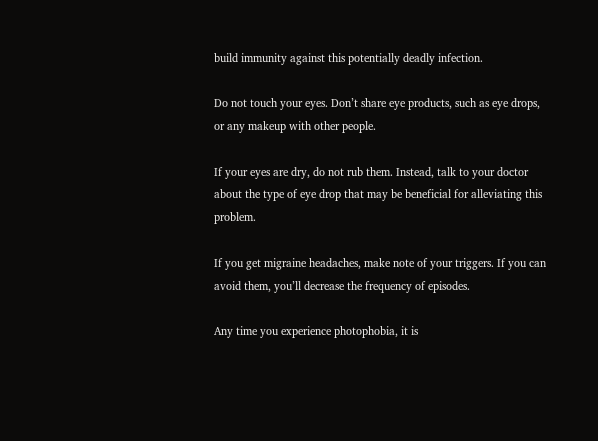build immunity against this potentially deadly infection.

Do not touch your eyes. Don’t share eye products, such as eye drops, or any makeup with other people.

If your eyes are dry, do not rub them. Instead, talk to your doctor about the type of eye drop that may be beneficial for alleviating this problem.

If you get migraine headaches, make note of your triggers. If you can avoid them, you’ll decrease the frequency of episodes.

Any time you experience photophobia, it is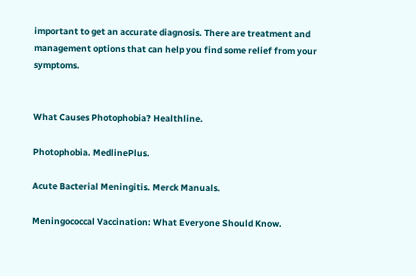important to get an accurate diagnosis. There are treatment and management options that can help you find some relief from your symptoms.


What Causes Photophobia? Healthline.

Photophobia. MedlinePlus.

Acute Bacterial Meningitis. Merck Manuals.

Meningococcal Vaccination: What Everyone Should Know.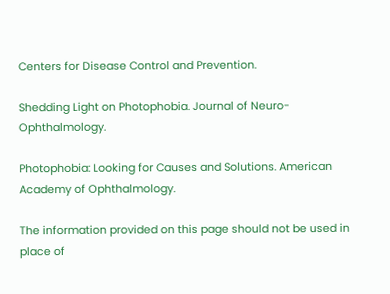Centers for Disease Control and Prevention.

Shedding Light on Photophobia. Journal of Neuro-Ophthalmology.

Photophobia: Looking for Causes and Solutions. American Academy of Ophthalmology.

The information provided on this page should not be used in place of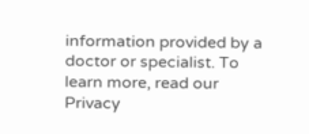information provided by a doctor or specialist. To learn more, read our Privacy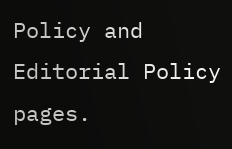Policy and Editorial Policy pages.